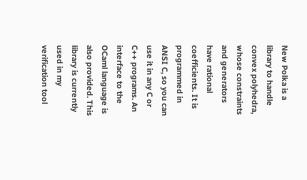New Polka is a library to handle convex polyhedra, whose constraints and generators have rational coefficients. It is programmed in ANSI C, so you can use it in any C or C++ programs. An interface to the OCaml language is also provided. This library is currently used in my verification tool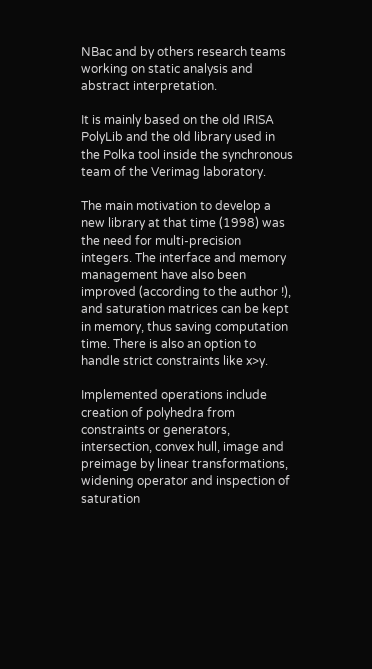NBac and by others research teams working on static analysis and abstract interpretation.

It is mainly based on the old IRISA PolyLib and the old library used in the Polka tool inside the synchronous team of the Verimag laboratory.

The main motivation to develop a new library at that time (1998) was the need for multi-precision integers. The interface and memory management have also been improved (according to the author !), and saturation matrices can be kept in memory, thus saving computation time. There is also an option to handle strict constraints like x>y.

Implemented operations include creation of polyhedra from constraints or generators, intersection, convex hull, image and preimage by linear transformations, widening operator and inspection of saturation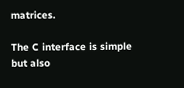matrices.

The C interface is simple but also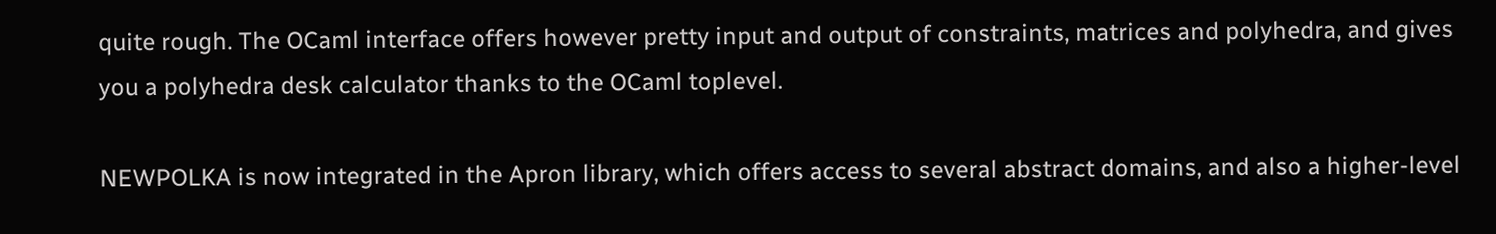quite rough. The OCaml interface offers however pretty input and output of constraints, matrices and polyhedra, and gives you a polyhedra desk calculator thanks to the OCaml toplevel.

NEWPOLKA is now integrated in the Apron library, which offers access to several abstract domains, and also a higher-level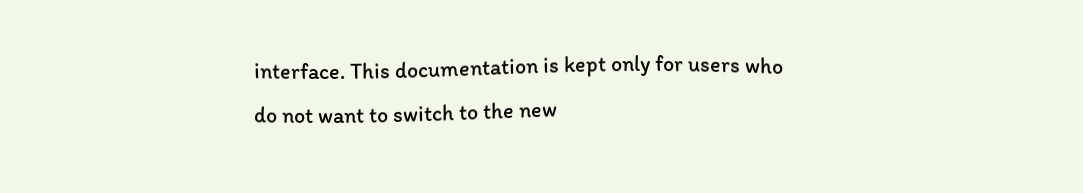interface. This documentation is kept only for users who do not want to switch to the new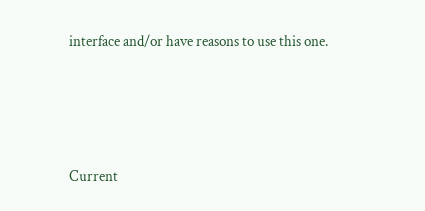interface and/or have reasons to use this one.




Current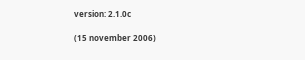version: 2.1.0c

(15 november 2006)